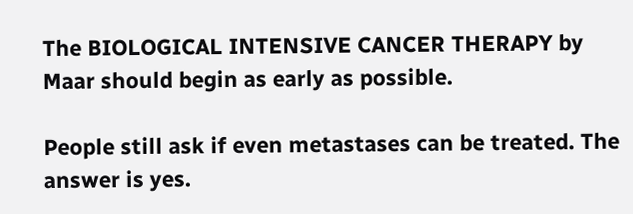The BIOLOGICAL INTENSIVE CANCER THERAPY by Maar should begin as early as possible.

People still ask if even metastases can be treated. The answer is yes.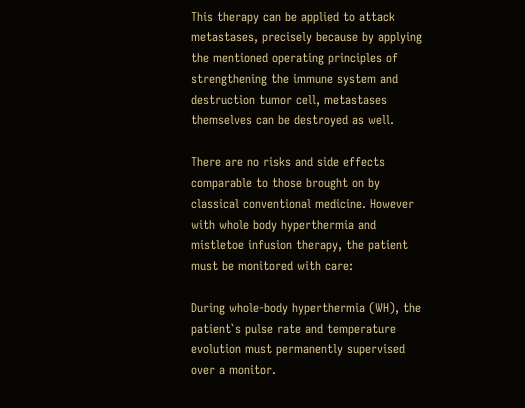This therapy can be applied to attack metastases, precisely because by applying the mentioned operating principles of strengthening the immune system and destruction tumor cell, metastases themselves can be destroyed as well.

There are no risks and side effects comparable to those brought on by classical conventional medicine. However with whole body hyperthermia and mistletoe infusion therapy, the patient must be monitored with care:

During whole-body hyperthermia (WH), the patient`s pulse rate and temperature evolution must permanently supervised over a monitor.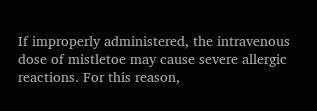If improperly administered, the intravenous dose of mistletoe may cause severe allergic reactions. For this reason,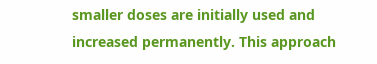smaller doses are initially used and increased permanently. This approach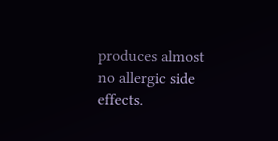produces almost no allergic side effects.